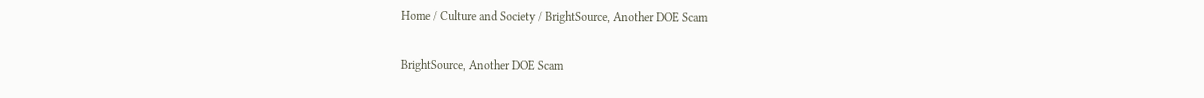Home / Culture and Society / BrightSource, Another DOE Scam

BrightSource, Another DOE Scam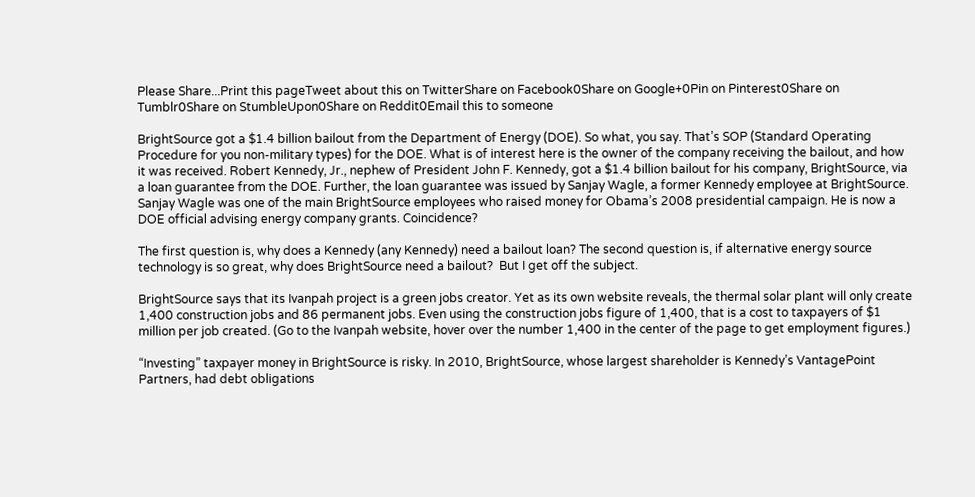Please Share...Print this pageTweet about this on TwitterShare on Facebook0Share on Google+0Pin on Pinterest0Share on Tumblr0Share on StumbleUpon0Share on Reddit0Email this to someone

BrightSource got a $1.4 billion bailout from the Department of Energy (DOE). So what, you say. That’s SOP (Standard Operating Procedure for you non-military types) for the DOE. What is of interest here is the owner of the company receiving the bailout, and how it was received. Robert Kennedy, Jr., nephew of President John F. Kennedy, got a $1.4 billion bailout for his company, BrightSource, via a loan guarantee from the DOE. Further, the loan guarantee was issued by Sanjay Wagle, a former Kennedy employee at BrightSource. Sanjay Wagle was one of the main BrightSource employees who raised money for Obama’s 2008 presidential campaign. He is now a DOE official advising energy company grants. Coincidence?

The first question is, why does a Kennedy (any Kennedy) need a bailout loan? The second question is, if alternative energy source technology is so great, why does BrightSource need a bailout?  But I get off the subject.

BrightSource says that its Ivanpah project is a green jobs creator. Yet as its own website reveals, the thermal solar plant will only create 1,400 construction jobs and 86 permanent jobs. Even using the construction jobs figure of 1,400, that is a cost to taxpayers of $1 million per job created. (Go to the Ivanpah website, hover over the number 1,400 in the center of the page to get employment figures.)

“Investing” taxpayer money in BrightSource is risky. In 2010, BrightSource, whose largest shareholder is Kennedy’s VantagePoint Partners, had debt obligations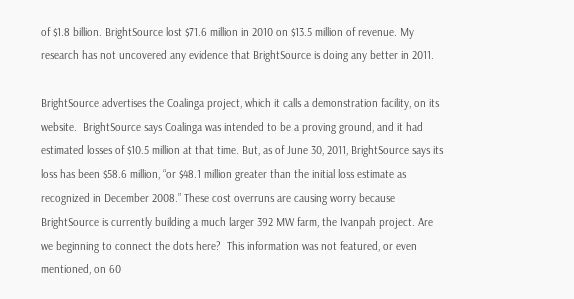of $1.8 billion. BrightSource lost $71.6 million in 2010 on $13.5 million of revenue. My research has not uncovered any evidence that BrightSource is doing any better in 2011.

BrightSource advertises the Coalinga project, which it calls a demonstration facility, on its website.  BrightSource says Coalinga was intended to be a proving ground, and it had estimated losses of $10.5 million at that time. But, as of June 30, 2011, BrightSource says its loss has been $58.6 million, “or $48.1 million greater than the initial loss estimate as recognized in December 2008.” These cost overruns are causing worry because BrightSource is currently building a much larger 392 MW farm, the Ivanpah project. Are we beginning to connect the dots here?  This information was not featured, or even mentioned, on 60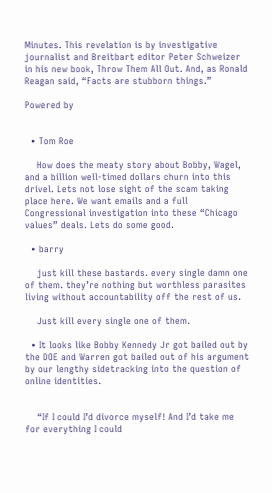Minutes. This revelation is by investigative journalist and Breitbart editor Peter Schweizer in his new book, Throw Them All Out. And, as Ronald Reagan said, “Facts are stubborn things.”

Powered by


  • Tom Roe

    How does the meaty story about Bobby, Wagel, and a billion well-timed dollars churn into this drivel. Lets not lose sight of the scam taking place here. We want emails and a full Congressional investigation into these “Chicago values” deals. Lets do some good.

  • barry

    just kill these bastards. every single damn one of them. they’re nothing but worthless parasites living without accountability off the rest of us.

    Just kill every single one of them.

  • It looks like Bobby Kennedy Jr got bailed out by the DOE and Warren got bailed out of his argument by our lengthy sidetracking into the question of online identities.


    “If I could I’d divorce myself! And I’d take me for everything I could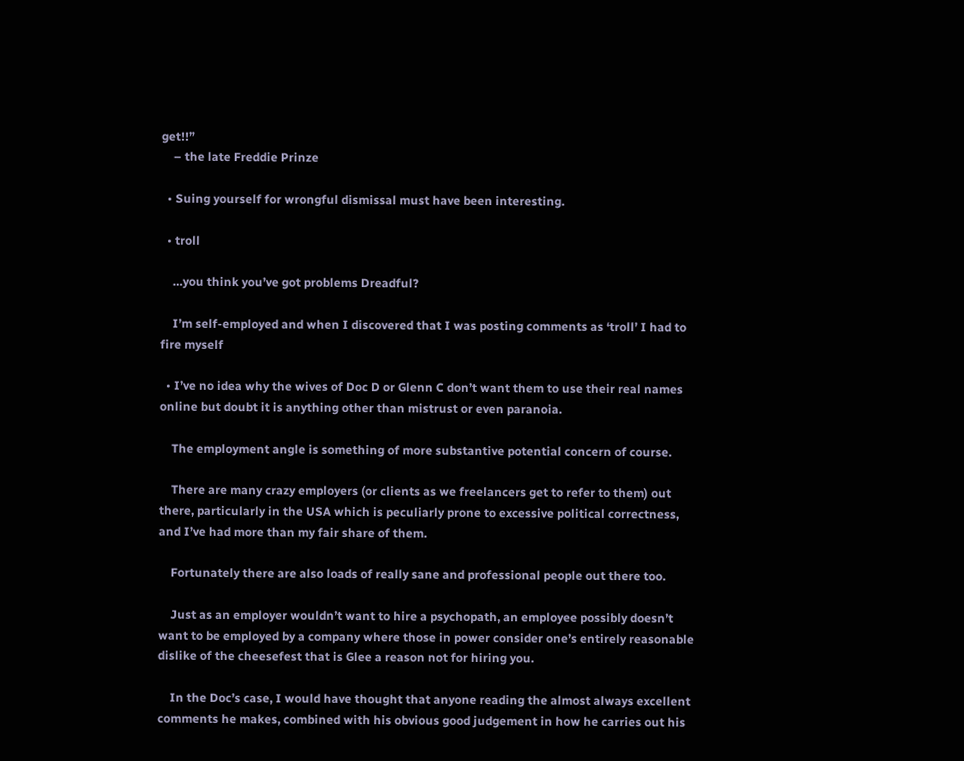get!!”
    – the late Freddie Prinze

  • Suing yourself for wrongful dismissal must have been interesting.

  • troll

    …you think you’ve got problems Dreadful?

    I’m self-employed and when I discovered that I was posting comments as ‘troll’ I had to fire myself

  • I’ve no idea why the wives of Doc D or Glenn C don’t want them to use their real names online but doubt it is anything other than mistrust or even paranoia.

    The employment angle is something of more substantive potential concern of course.

    There are many crazy employers (or clients as we freelancers get to refer to them) out there, particularly in the USA which is peculiarly prone to excessive political correctness, and I’ve had more than my fair share of them.

    Fortunately there are also loads of really sane and professional people out there too.

    Just as an employer wouldn’t want to hire a psychopath, an employee possibly doesn’t want to be employed by a company where those in power consider one’s entirely reasonable dislike of the cheesefest that is Glee a reason not for hiring you.

    In the Doc’s case, I would have thought that anyone reading the almost always excellent comments he makes, combined with his obvious good judgement in how he carries out his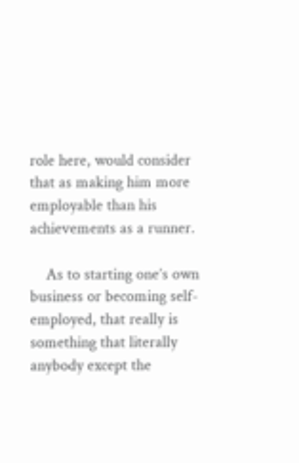role here, would consider that as making him more employable than his achievements as a runner.

    As to starting one’s own business or becoming self-employed, that really is something that literally anybody except the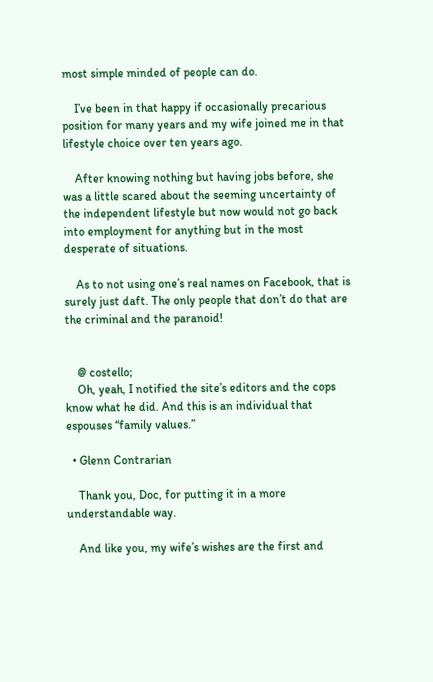most simple minded of people can do.

    I’ve been in that happy if occasionally precarious position for many years and my wife joined me in that lifestyle choice over ten years ago.

    After knowing nothing but having jobs before, she was a little scared about the seeming uncertainty of the independent lifestyle but now would not go back into employment for anything but in the most desperate of situations.

    As to not using one’s real names on Facebook, that is surely just daft. The only people that don’t do that are the criminal and the paranoid!


    @ costello;
    Oh, yeah, I notified the site’s editors and the cops know what he did. And this is an individual that espouses “family values.”

  • Glenn Contrarian

    Thank you, Doc, for putting it in a more understandable way.

    And like you, my wife’s wishes are the first and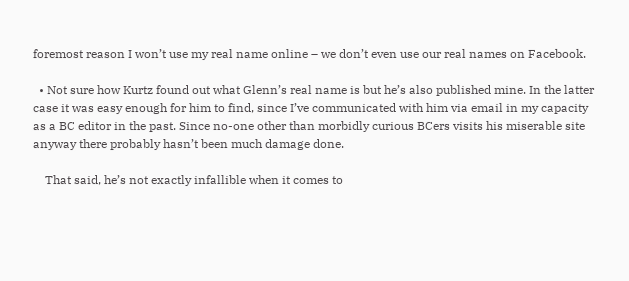foremost reason I won’t use my real name online – we don’t even use our real names on Facebook.

  • Not sure how Kurtz found out what Glenn’s real name is but he’s also published mine. In the latter case it was easy enough for him to find, since I’ve communicated with him via email in my capacity as a BC editor in the past. Since no-one other than morbidly curious BCers visits his miserable site anyway there probably hasn’t been much damage done.

    That said, he’s not exactly infallible when it comes to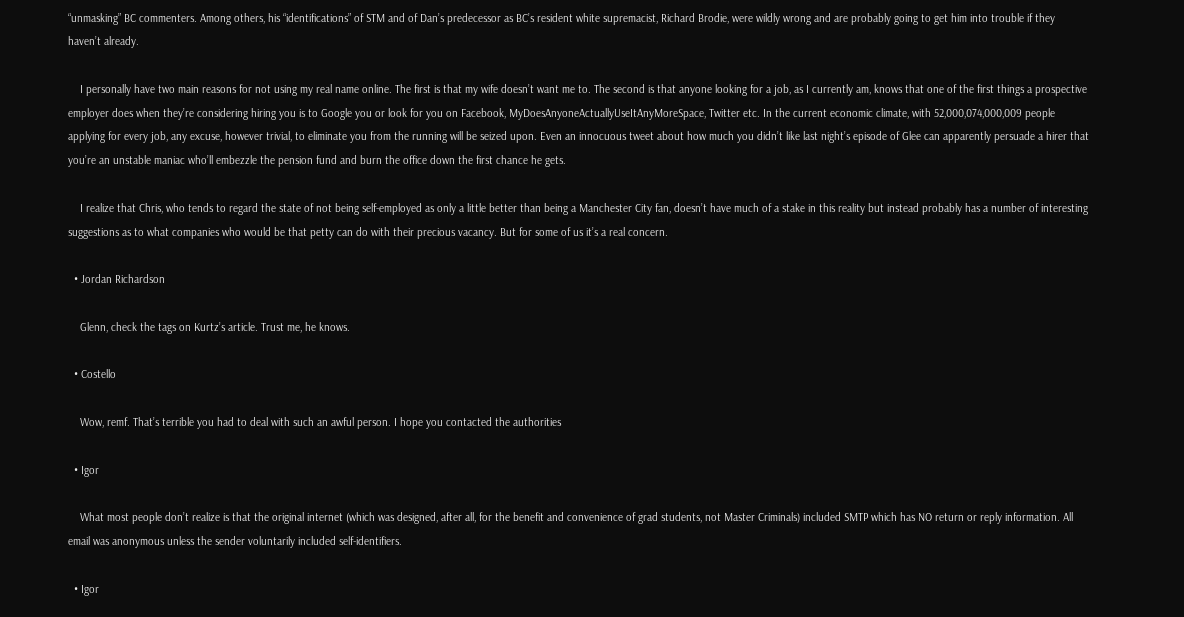“unmasking” BC commenters. Among others, his “identifications” of STM and of Dan’s predecessor as BC’s resident white supremacist, Richard Brodie, were wildly wrong and are probably going to get him into trouble if they haven’t already.

    I personally have two main reasons for not using my real name online. The first is that my wife doesn’t want me to. The second is that anyone looking for a job, as I currently am, knows that one of the first things a prospective employer does when they’re considering hiring you is to Google you or look for you on Facebook, MyDoesAnyoneActuallyUseItAnyMoreSpace, Twitter etc. In the current economic climate, with 52,000,074,000,009 people applying for every job, any excuse, however trivial, to eliminate you from the running will be seized upon. Even an innocuous tweet about how much you didn’t like last night’s episode of Glee can apparently persuade a hirer that you’re an unstable maniac who’ll embezzle the pension fund and burn the office down the first chance he gets.

    I realize that Chris, who tends to regard the state of not being self-employed as only a little better than being a Manchester City fan, doesn’t have much of a stake in this reality but instead probably has a number of interesting suggestions as to what companies who would be that petty can do with their precious vacancy. But for some of us it’s a real concern.

  • Jordan Richardson

    Glenn, check the tags on Kurtz’s article. Trust me, he knows.

  • Costello

    Wow, remf. That’s terrible you had to deal with such an awful person. I hope you contacted the authorities

  • Igor

    What most people don’t realize is that the original internet (which was designed, after all, for the benefit and convenience of grad students, not Master Criminals) included SMTP which has NO return or reply information. All email was anonymous unless the sender voluntarily included self-identifiers.

  • Igor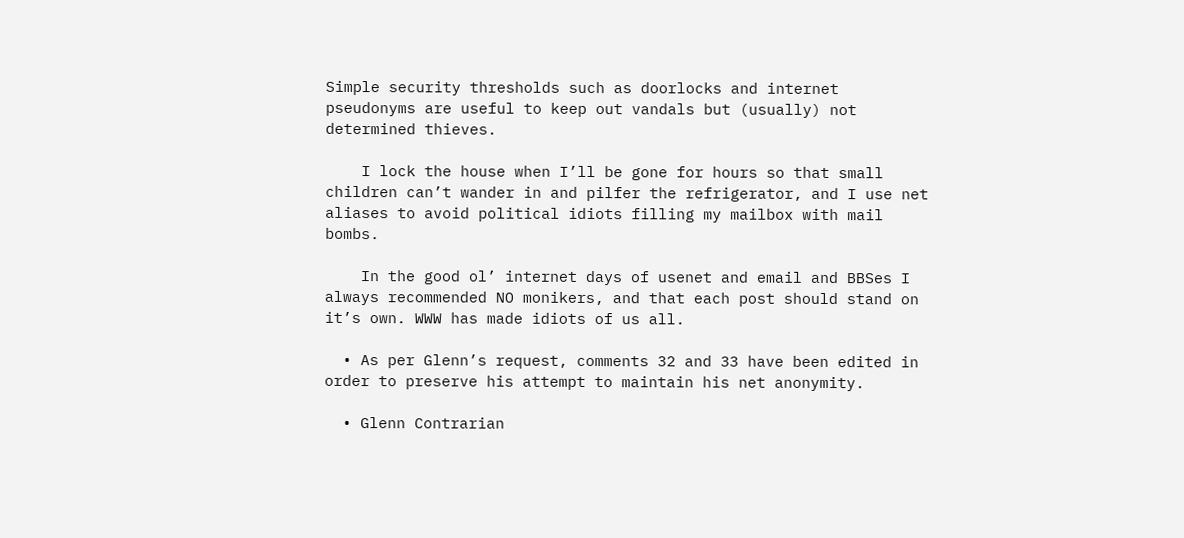Simple security thresholds such as doorlocks and internet pseudonyms are useful to keep out vandals but (usually) not determined thieves.

    I lock the house when I’ll be gone for hours so that small children can’t wander in and pilfer the refrigerator, and I use net aliases to avoid political idiots filling my mailbox with mail bombs.

    In the good ol’ internet days of usenet and email and BBSes I always recommended NO monikers, and that each post should stand on it’s own. WWW has made idiots of us all.

  • As per Glenn’s request, comments 32 and 33 have been edited in order to preserve his attempt to maintain his net anonymity.

  • Glenn Contrarian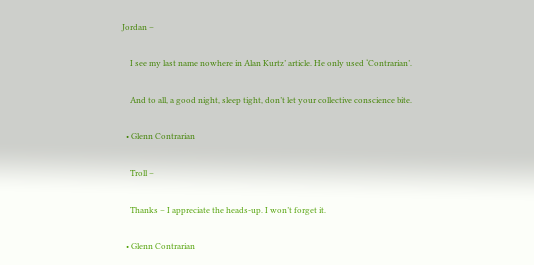Jordan –

    I see my last name nowhere in Alan Kurtz’ article. He only used ‘Contrarian’.

    And to all, a good night, sleep tight, don’t let your collective conscience bite.

  • Glenn Contrarian

    Troll –

    Thanks – I appreciate the heads-up. I won’t forget it.

  • Glenn Contrarian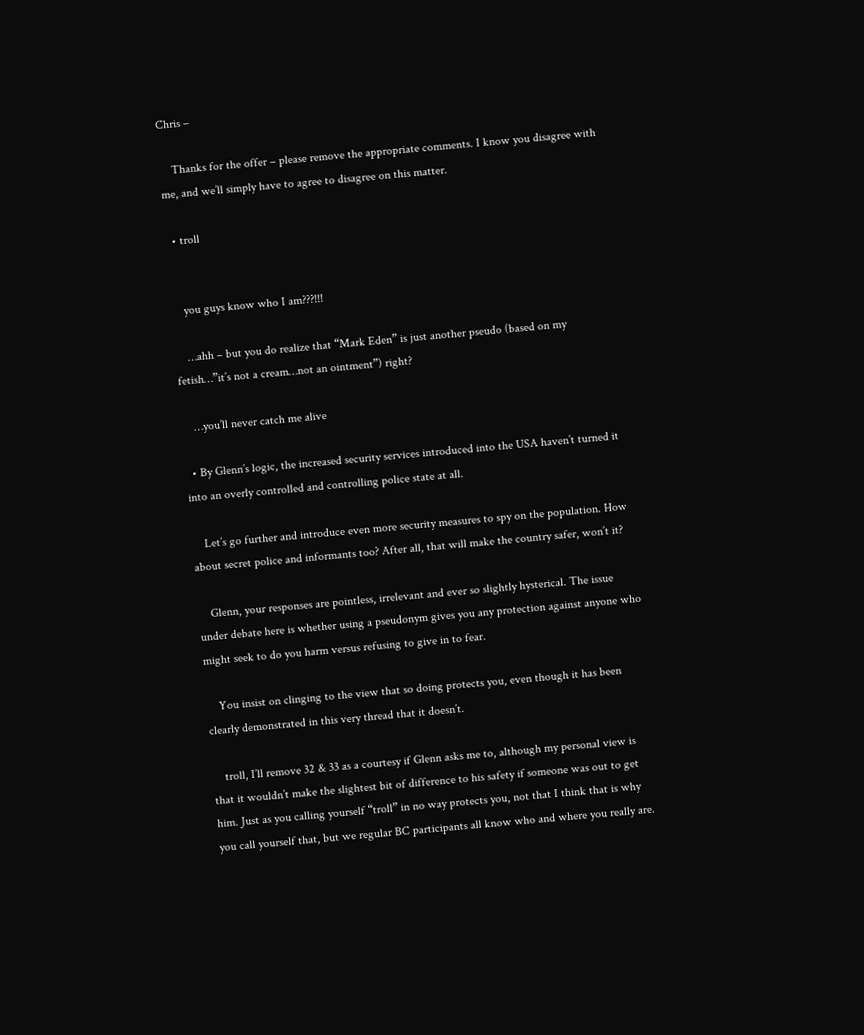Chris –

    Thanks for the offer – please remove the appropriate comments. I know you disagree with me, and we’ll simply have to agree to disagree on this matter.

  • troll


    you guys know who I am???!!!

    …ahh – but you do realize that “Mark Eden” is just another pseudo (based on my fetish…”it’s not a cream…not an ointment”) right?

    …you’ll never catch me alive

  • By Glenn’s logic, the increased security services introduced into the USA haven’t turned it into an overly controlled and controlling police state at all.

    Let’s go further and introduce even more security measures to spy on the population. How about secret police and informants too? After all, that will make the country safer, won’t it?

    Glenn, your responses are pointless, irrelevant and ever so slightly hysterical. The issue under debate here is whether using a pseudonym gives you any protection against anyone who might seek to do you harm versus refusing to give in to fear.

    You insist on clinging to the view that so doing protects you, even though it has been clearly demonstrated in this very thread that it doesn’t.

    troll, I’ll remove 32 & 33 as a courtesy if Glenn asks me to, although my personal view is that it wouldn’t make the slightest bit of difference to his safety if someone was out to get him. Just as you calling yourself “troll” in no way protects you, not that I think that is why you call yourself that, but we regular BC participants all know who and where you really are.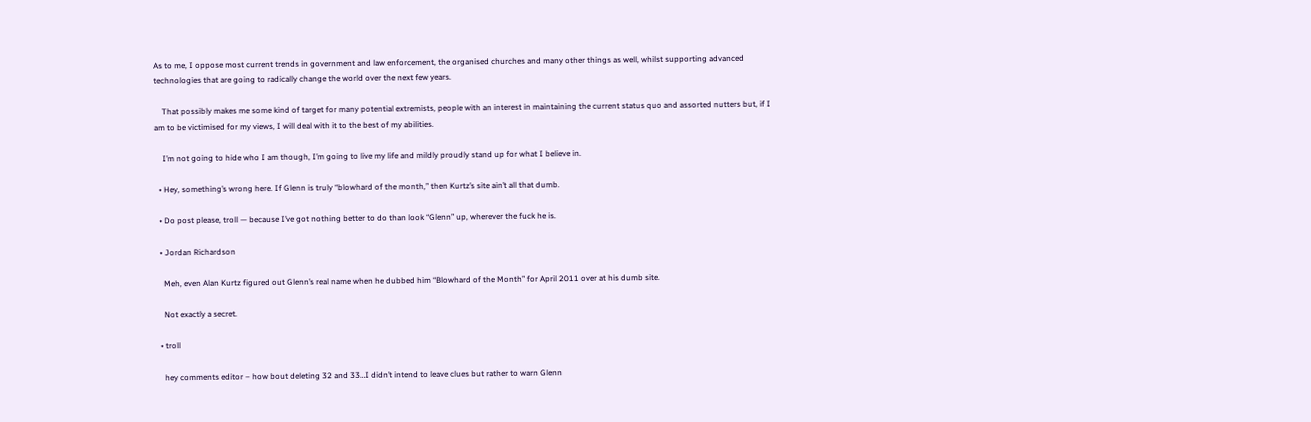As to me, I oppose most current trends in government and law enforcement, the organised churches and many other things as well, whilst supporting advanced technologies that are going to radically change the world over the next few years.

    That possibly makes me some kind of target for many potential extremists, people with an interest in maintaining the current status quo and assorted nutters but, if I am to be victimised for my views, I will deal with it to the best of my abilities.

    I’m not going to hide who I am though, I’m going to live my life and mildly proudly stand up for what I believe in.

  • Hey, something’s wrong here. If Glenn is truly “blowhard of the month,” then Kurtz’s site ain’t all that dumb.

  • Do post please, troll — because I’ve got nothing better to do than look “Glenn” up, wherever the fuck he is.

  • Jordan Richardson

    Meh, even Alan Kurtz figured out Glenn’s real name when he dubbed him “Blowhard of the Month” for April 2011 over at his dumb site.

    Not exactly a secret.

  • troll

    hey comments editor – how bout deleting 32 and 33…I didn’t intend to leave clues but rather to warn Glenn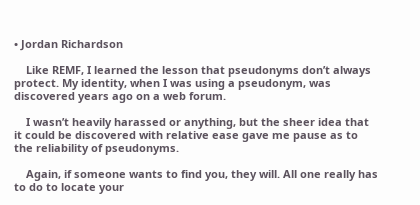• Jordan Richardson

    Like REMF, I learned the lesson that pseudonyms don’t always protect. My identity, when I was using a pseudonym, was discovered years ago on a web forum.

    I wasn’t heavily harassed or anything, but the sheer idea that it could be discovered with relative ease gave me pause as to the reliability of pseudonyms.

    Again, if someone wants to find you, they will. All one really has to do to locate your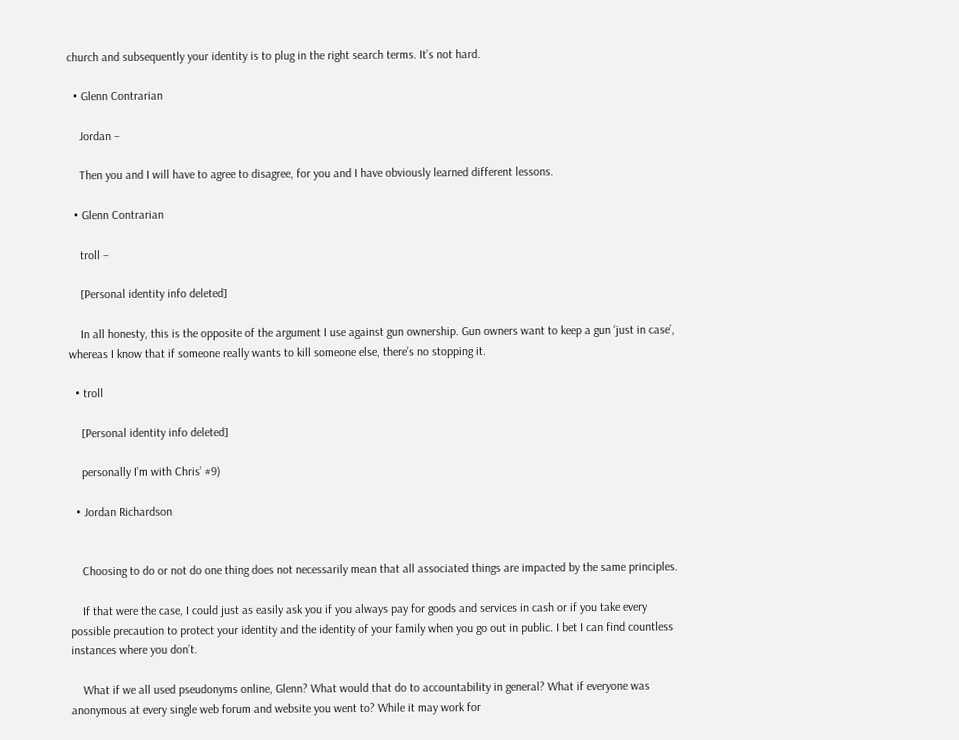church and subsequently your identity is to plug in the right search terms. It’s not hard.

  • Glenn Contrarian

    Jordan –

    Then you and I will have to agree to disagree, for you and I have obviously learned different lessons.

  • Glenn Contrarian

    troll –

    [Personal identity info deleted]

    In all honesty, this is the opposite of the argument I use against gun ownership. Gun owners want to keep a gun ‘just in case’, whereas I know that if someone really wants to kill someone else, there’s no stopping it.

  • troll

    [Personal identity info deleted]

    personally I’m with Chris’ #9)

  • Jordan Richardson


    Choosing to do or not do one thing does not necessarily mean that all associated things are impacted by the same principles.

    If that were the case, I could just as easily ask you if you always pay for goods and services in cash or if you take every possible precaution to protect your identity and the identity of your family when you go out in public. I bet I can find countless instances where you don’t.

    What if we all used pseudonyms online, Glenn? What would that do to accountability in general? What if everyone was anonymous at every single web forum and website you went to? While it may work for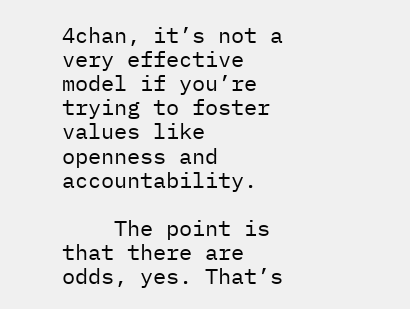4chan, it’s not a very effective model if you’re trying to foster values like openness and accountability.

    The point is that there are odds, yes. That’s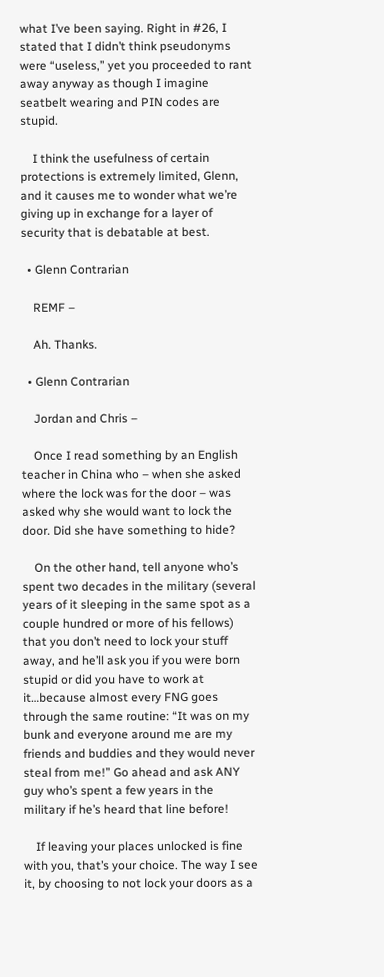what I’ve been saying. Right in #26, I stated that I didn’t think pseudonyms were “useless,” yet you proceeded to rant away anyway as though I imagine seatbelt wearing and PIN codes are stupid.

    I think the usefulness of certain protections is extremely limited, Glenn, and it causes me to wonder what we’re giving up in exchange for a layer of security that is debatable at best.

  • Glenn Contrarian

    REMF –

    Ah. Thanks.

  • Glenn Contrarian

    Jordan and Chris –

    Once I read something by an English teacher in China who – when she asked where the lock was for the door – was asked why she would want to lock the door. Did she have something to hide?

    On the other hand, tell anyone who’s spent two decades in the military (several years of it sleeping in the same spot as a couple hundred or more of his fellows) that you don’t need to lock your stuff away, and he’ll ask you if you were born stupid or did you have to work at it…because almost every FNG goes through the same routine: “It was on my bunk and everyone around me are my friends and buddies and they would never steal from me!” Go ahead and ask ANY guy who’s spent a few years in the military if he’s heard that line before!

    If leaving your places unlocked is fine with you, that’s your choice. The way I see it, by choosing to not lock your doors as a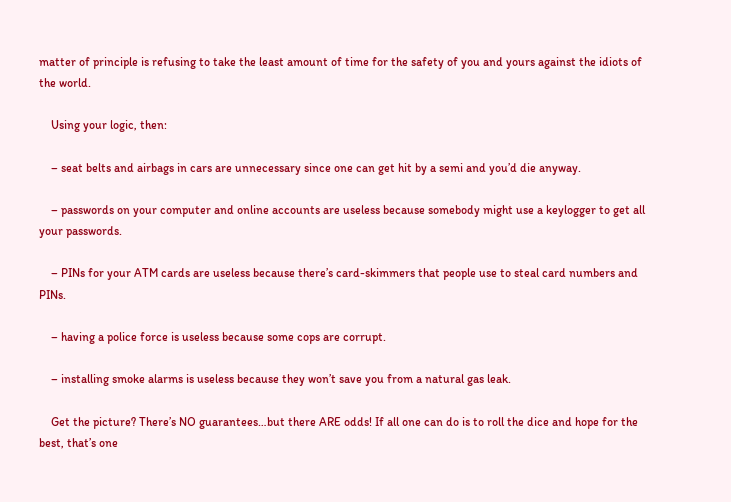matter of principle is refusing to take the least amount of time for the safety of you and yours against the idiots of the world.

    Using your logic, then:

    – seat belts and airbags in cars are unnecessary since one can get hit by a semi and you’d die anyway.

    – passwords on your computer and online accounts are useless because somebody might use a keylogger to get all your passwords.

    – PINs for your ATM cards are useless because there’s card-skimmers that people use to steal card numbers and PINs.

    – having a police force is useless because some cops are corrupt.

    – installing smoke alarms is useless because they won’t save you from a natural gas leak.

    Get the picture? There’s NO guarantees…but there ARE odds! If all one can do is to roll the dice and hope for the best, that’s one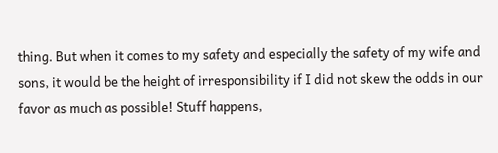thing. But when it comes to my safety and especially the safety of my wife and sons, it would be the height of irresponsibility if I did not skew the odds in our favor as much as possible! Stuff happens,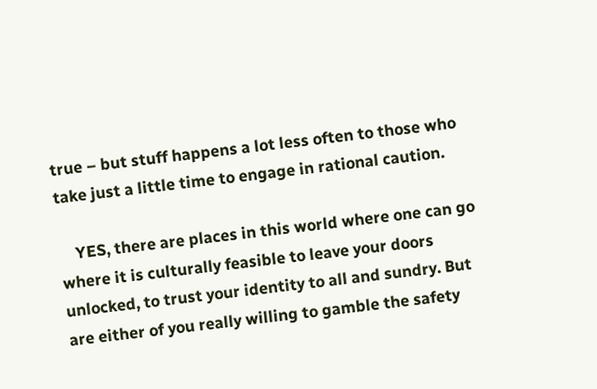true – but stuff happens a lot less often to those who take just a little time to engage in rational caution.

    YES, there are places in this world where one can go where it is culturally feasible to leave your doors unlocked, to trust your identity to all and sundry. But are either of you really willing to gamble the safety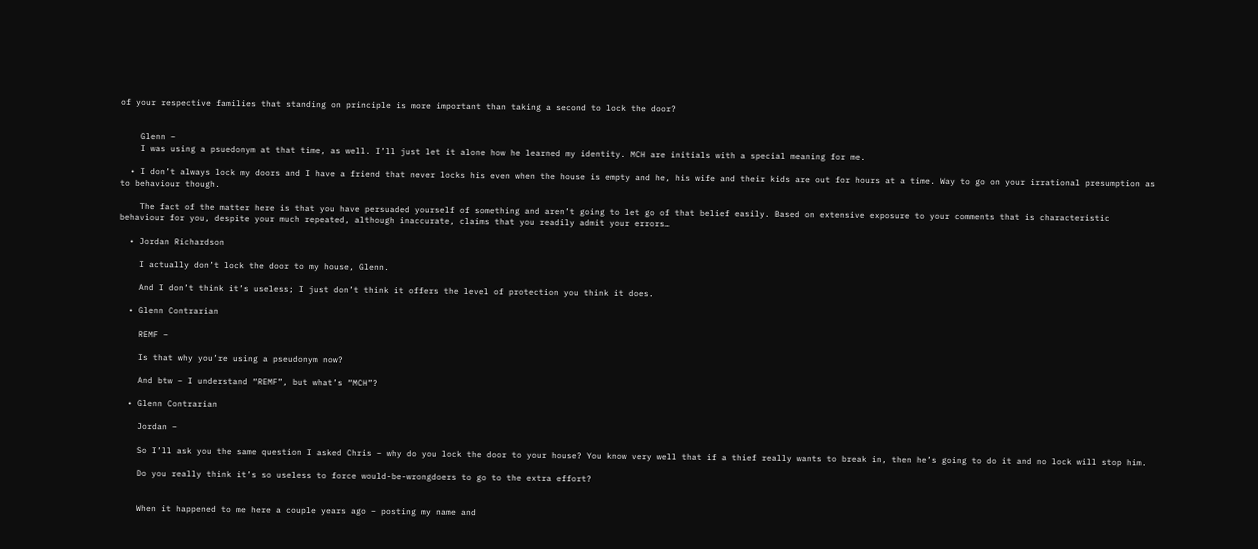of your respective families that standing on principle is more important than taking a second to lock the door?


    Glenn –
    I was using a psuedonym at that time, as well. I’ll just let it alone how he learned my identity. MCH are initials with a special meaning for me.

  • I don’t always lock my doors and I have a friend that never locks his even when the house is empty and he, his wife and their kids are out for hours at a time. Way to go on your irrational presumption as to behaviour though.

    The fact of the matter here is that you have persuaded yourself of something and aren’t going to let go of that belief easily. Based on extensive exposure to your comments that is characteristic behaviour for you, despite your much repeated, although inaccurate, claims that you readily admit your errors…

  • Jordan Richardson

    I actually don’t lock the door to my house, Glenn.

    And I don’t think it’s useless; I just don’t think it offers the level of protection you think it does.

  • Glenn Contrarian

    REMF –

    Is that why you’re using a pseudonym now?

    And btw – I understand “REMF”, but what’s “MCH”?

  • Glenn Contrarian

    Jordan –

    So I’ll ask you the same question I asked Chris – why do you lock the door to your house? You know very well that if a thief really wants to break in, then he’s going to do it and no lock will stop him.

    Do you really think it’s so useless to force would-be-wrongdoers to go to the extra effort?


    When it happened to me here a couple years ago – posting my name and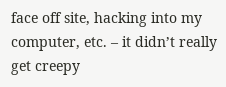face off site, hacking into my computer, etc. – it didn’t really get creepy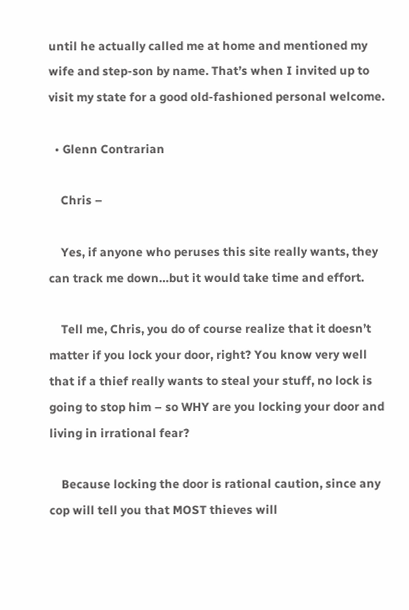until he actually called me at home and mentioned my wife and step-son by name. That’s when I invited up to visit my state for a good old-fashioned personal welcome.

  • Glenn Contrarian

    Chris –

    Yes, if anyone who peruses this site really wants, they can track me down…but it would take time and effort.

    Tell me, Chris, you do of course realize that it doesn’t matter if you lock your door, right? You know very well that if a thief really wants to steal your stuff, no lock is going to stop him – so WHY are you locking your door and living in irrational fear?

    Because locking the door is rational caution, since any cop will tell you that MOST thieves will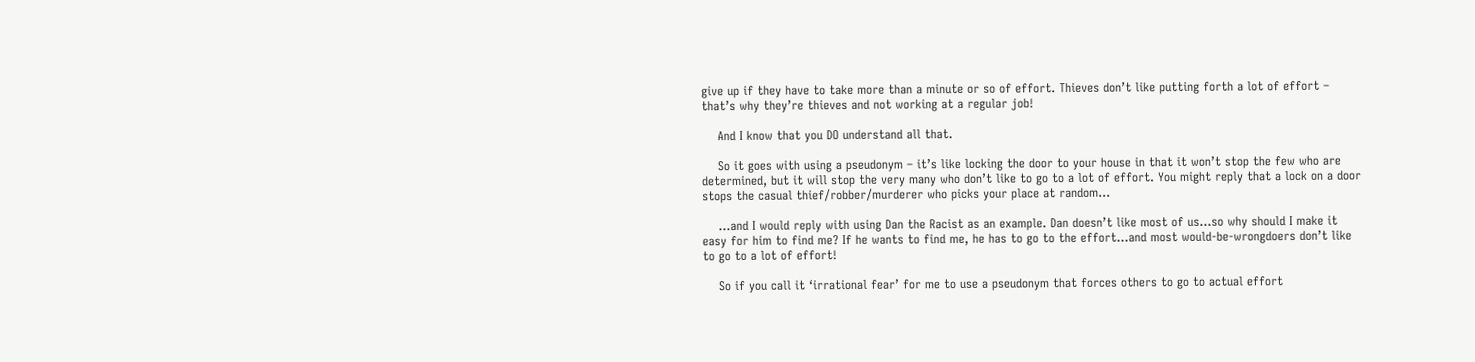give up if they have to take more than a minute or so of effort. Thieves don’t like putting forth a lot of effort – that’s why they’re thieves and not working at a regular job!

    And I know that you DO understand all that.

    So it goes with using a pseudonym – it’s like locking the door to your house in that it won’t stop the few who are determined, but it will stop the very many who don’t like to go to a lot of effort. You might reply that a lock on a door stops the casual thief/robber/murderer who picks your place at random…

    …and I would reply with using Dan the Racist as an example. Dan doesn’t like most of us…so why should I make it easy for him to find me? If he wants to find me, he has to go to the effort…and most would-be-wrongdoers don’t like to go to a lot of effort!

    So if you call it ‘irrational fear’ for me to use a pseudonym that forces others to go to actual effort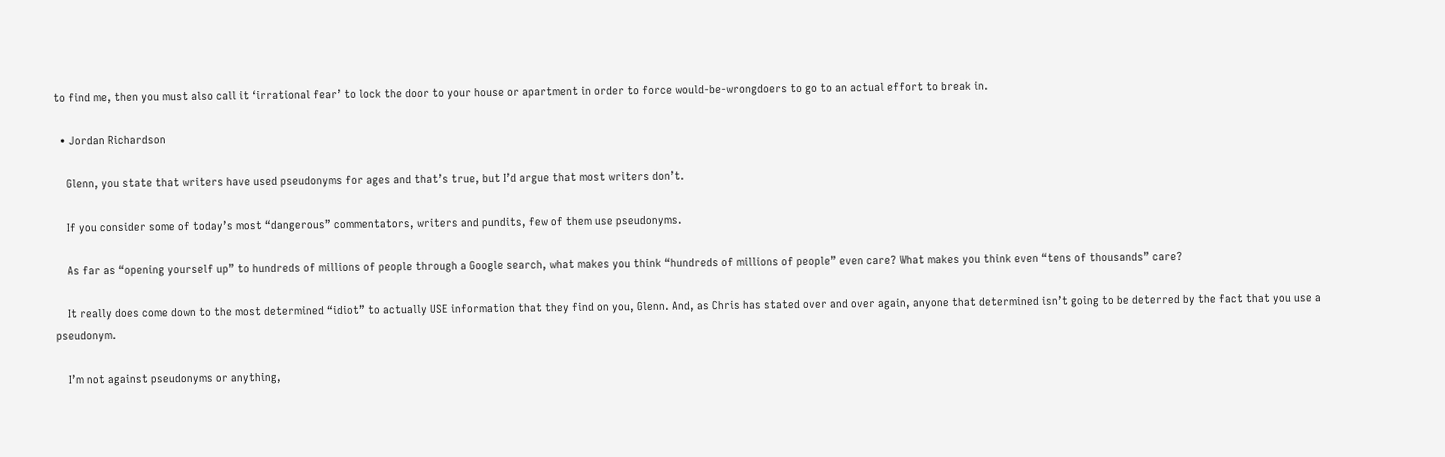to find me, then you must also call it ‘irrational fear’ to lock the door to your house or apartment in order to force would-be-wrongdoers to go to an actual effort to break in.

  • Jordan Richardson

    Glenn, you state that writers have used pseudonyms for ages and that’s true, but I’d argue that most writers don’t.

    If you consider some of today’s most “dangerous” commentators, writers and pundits, few of them use pseudonyms.

    As far as “opening yourself up” to hundreds of millions of people through a Google search, what makes you think “hundreds of millions of people” even care? What makes you think even “tens of thousands” care?

    It really does come down to the most determined “idiot” to actually USE information that they find on you, Glenn. And, as Chris has stated over and over again, anyone that determined isn’t going to be deterred by the fact that you use a pseudonym.

    I’m not against pseudonyms or anything,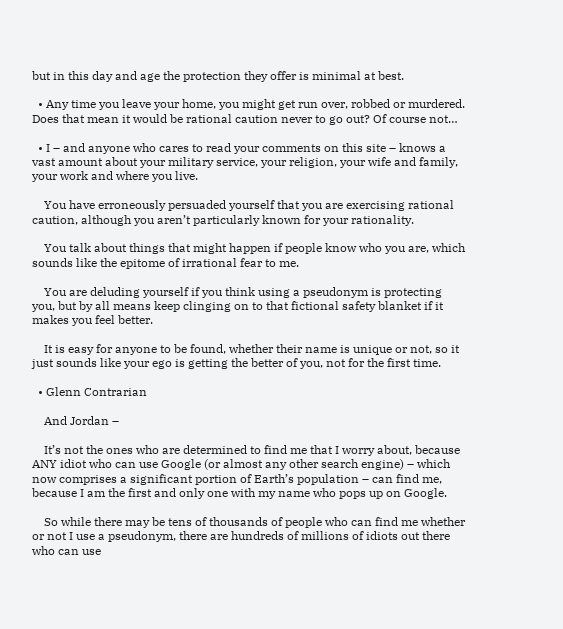but in this day and age the protection they offer is minimal at best.

  • Any time you leave your home, you might get run over, robbed or murdered. Does that mean it would be rational caution never to go out? Of course not…

  • I – and anyone who cares to read your comments on this site – knows a vast amount about your military service, your religion, your wife and family, your work and where you live.

    You have erroneously persuaded yourself that you are exercising rational caution, although you aren’t particularly known for your rationality.

    You talk about things that might happen if people know who you are, which sounds like the epitome of irrational fear to me.

    You are deluding yourself if you think using a pseudonym is protecting you, but by all means keep clinging on to that fictional safety blanket if it makes you feel better.

    It is easy for anyone to be found, whether their name is unique or not, so it just sounds like your ego is getting the better of you, not for the first time.

  • Glenn Contrarian

    And Jordan –

    It’s not the ones who are determined to find me that I worry about, because ANY idiot who can use Google (or almost any other search engine) – which now comprises a significant portion of Earth’s population – can find me, because I am the first and only one with my name who pops up on Google.

    So while there may be tens of thousands of people who can find me whether or not I use a pseudonym, there are hundreds of millions of idiots out there who can use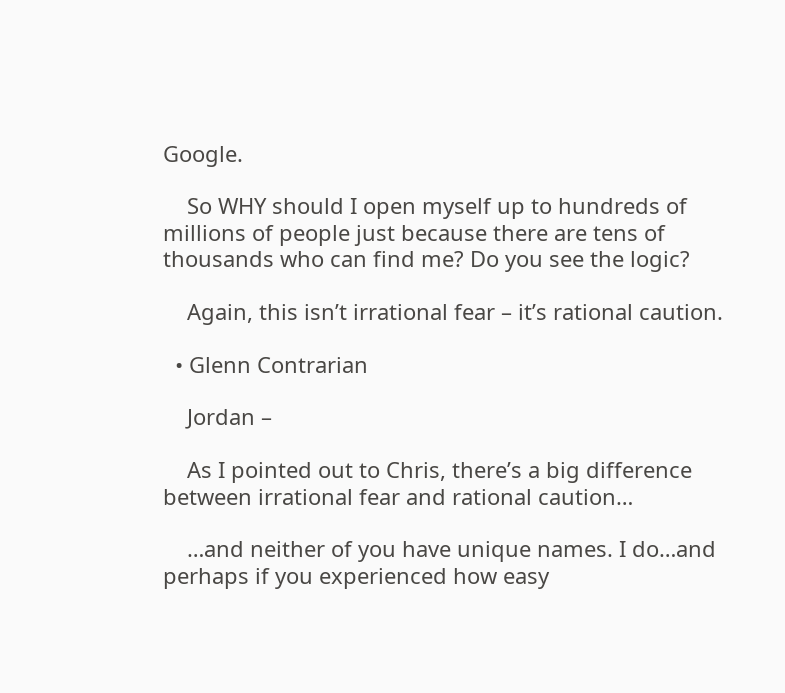Google.

    So WHY should I open myself up to hundreds of millions of people just because there are tens of thousands who can find me? Do you see the logic?

    Again, this isn’t irrational fear – it’s rational caution.

  • Glenn Contrarian

    Jordan –

    As I pointed out to Chris, there’s a big difference between irrational fear and rational caution…

    …and neither of you have unique names. I do…and perhaps if you experienced how easy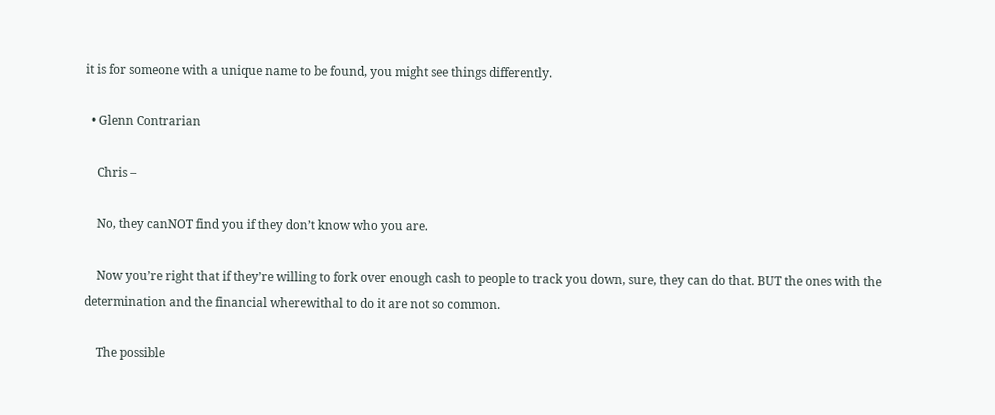it is for someone with a unique name to be found, you might see things differently.

  • Glenn Contrarian

    Chris –

    No, they canNOT find you if they don’t know who you are.

    Now you’re right that if they’re willing to fork over enough cash to people to track you down, sure, they can do that. BUT the ones with the determination and the financial wherewithal to do it are not so common.

    The possible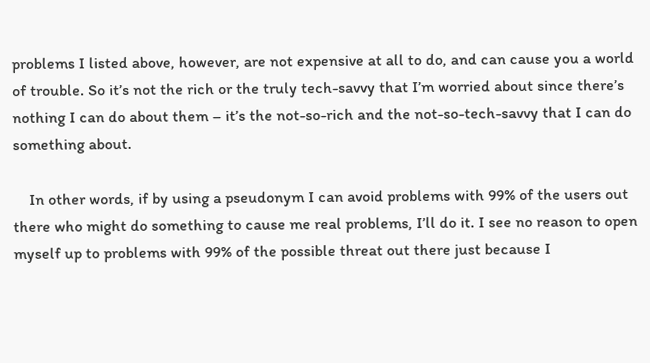problems I listed above, however, are not expensive at all to do, and can cause you a world of trouble. So it’s not the rich or the truly tech-savvy that I’m worried about since there’s nothing I can do about them – it’s the not-so-rich and the not-so-tech-savvy that I can do something about.

    In other words, if by using a pseudonym I can avoid problems with 99% of the users out there who might do something to cause me real problems, I’ll do it. I see no reason to open myself up to problems with 99% of the possible threat out there just because I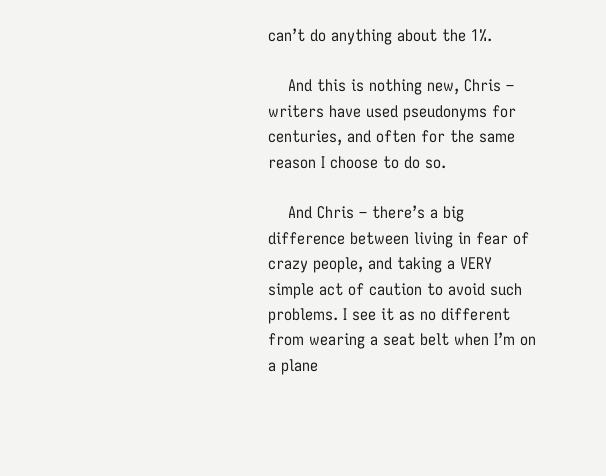can’t do anything about the 1%.

    And this is nothing new, Chris – writers have used pseudonyms for centuries, and often for the same reason I choose to do so.

    And Chris – there’s a big difference between living in fear of crazy people, and taking a VERY simple act of caution to avoid such problems. I see it as no different from wearing a seat belt when I’m on a plane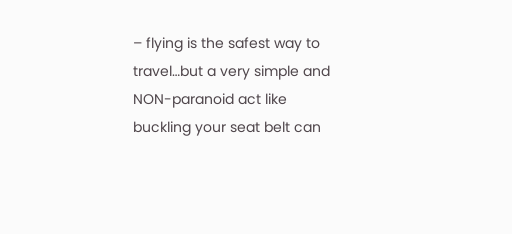– flying is the safest way to travel…but a very simple and NON-paranoid act like buckling your seat belt can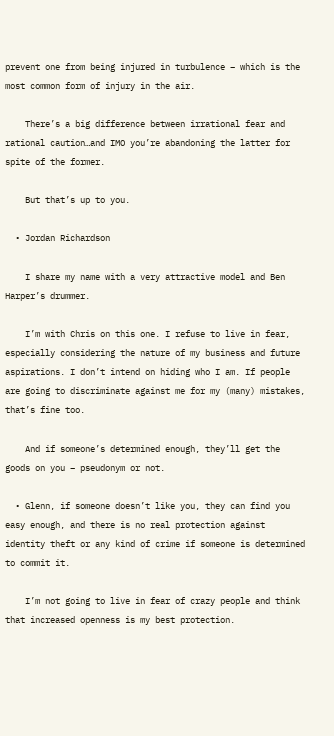prevent one from being injured in turbulence – which is the most common form of injury in the air.

    There’s a big difference between irrational fear and rational caution…and IMO you’re abandoning the latter for spite of the former.

    But that’s up to you.

  • Jordan Richardson

    I share my name with a very attractive model and Ben Harper’s drummer.

    I’m with Chris on this one. I refuse to live in fear, especially considering the nature of my business and future aspirations. I don’t intend on hiding who I am. If people are going to discriminate against me for my (many) mistakes, that’s fine too.

    And if someone’s determined enough, they’ll get the goods on you – pseudonym or not.

  • Glenn, if someone doesn’t like you, they can find you easy enough, and there is no real protection against identity theft or any kind of crime if someone is determined to commit it.

    I’m not going to live in fear of crazy people and think that increased openness is my best protection.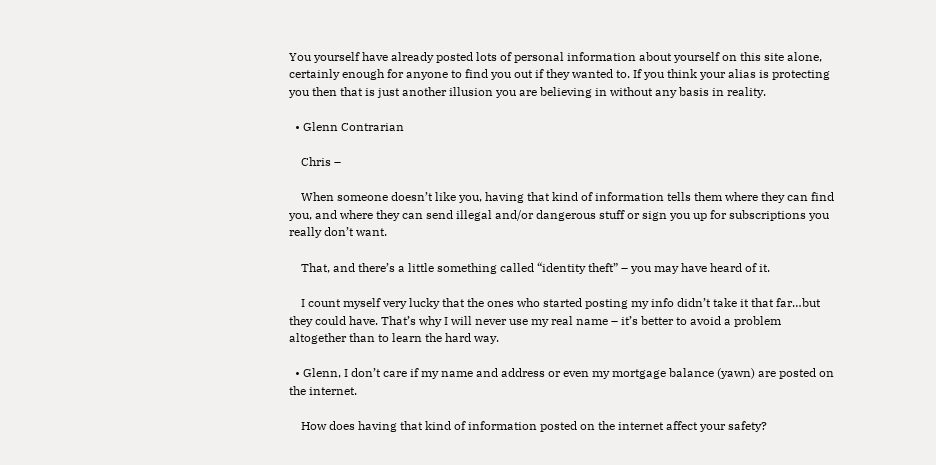You yourself have already posted lots of personal information about yourself on this site alone, certainly enough for anyone to find you out if they wanted to. If you think your alias is protecting you then that is just another illusion you are believing in without any basis in reality.

  • Glenn Contrarian

    Chris –

    When someone doesn’t like you, having that kind of information tells them where they can find you, and where they can send illegal and/or dangerous stuff or sign you up for subscriptions you really don’t want.

    That, and there’s a little something called “identity theft” – you may have heard of it.

    I count myself very lucky that the ones who started posting my info didn’t take it that far…but they could have. That’s why I will never use my real name – it’s better to avoid a problem altogether than to learn the hard way.

  • Glenn, I don’t care if my name and address or even my mortgage balance (yawn) are posted on the internet.

    How does having that kind of information posted on the internet affect your safety?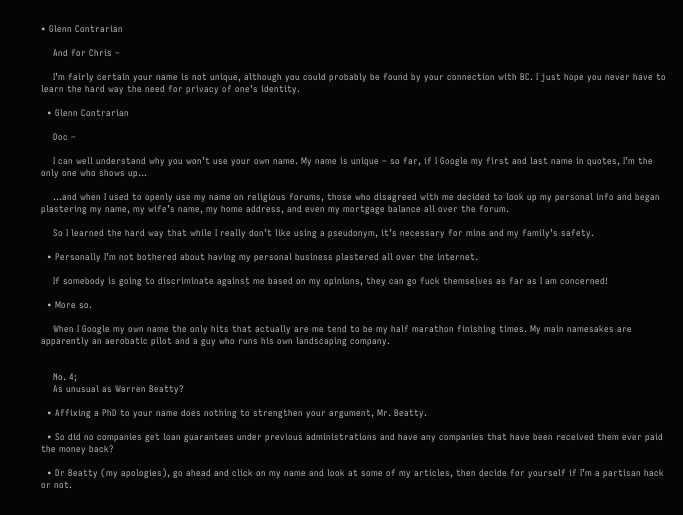• Glenn Contrarian

    And for Chris –

    I’m fairly certain your name is not unique, although you could probably be found by your connection with BC. I just hope you never have to learn the hard way the need for privacy of one’s identity.

  • Glenn Contrarian

    Doc –

    I can well understand why you won’t use your own name. My name is unique – so far, if I Google my first and last name in quotes, I’m the only one who shows up…

    …and when I used to openly use my name on religious forums, those who disagreed with me decided to look up my personal info and began plastering my name, my wife’s name, my home address, and even my mortgage balance all over the forum.

    So I learned the hard way that while I really don’t like using a pseudonym, it’s necessary for mine and my family’s safety.

  • Personally I’m not bothered about having my personal business plastered all over the internet.

    If somebody is going to discriminate against me based on my opinions, they can go fuck themselves as far as I am concerned!

  • More so.

    When I Google my own name the only hits that actually are me tend to be my half marathon finishing times. My main namesakes are apparently an aerobatic pilot and a guy who runs his own landscaping company.


    No. 4;
    As unusual as Warren Beatty?

  • Affixing a PhD to your name does nothing to strengthen your argument, Mr. Beatty.

  • So did no companies get loan guarantees under previous administrations and have any companies that have been received them ever paid the money back?

  • Dr Beatty (my apologies), go ahead and click on my name and look at some of my articles, then decide for yourself if I’m a partisan hack or not.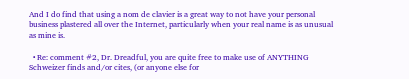And I do find that using a nom de clavier is a great way to not have your personal business plastered all over the Internet, particularly when your real name is as unusual as mine is.

  • Re: comment #2, Dr. Dreadful, you are quite free to make use of ANYTHING Schweizer finds and/or cites, (or anyone else for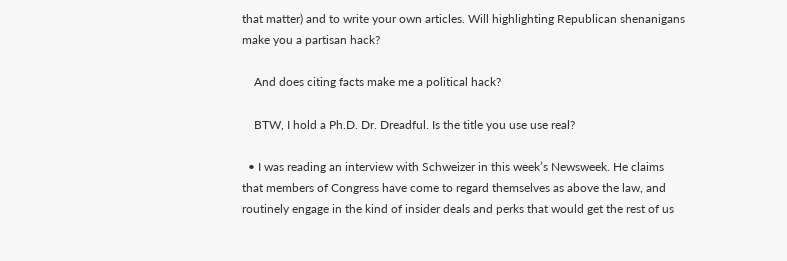that matter) and to write your own articles. Will highlighting Republican shenanigans make you a partisan hack?

    And does citing facts make me a political hack?

    BTW, I hold a Ph.D. Dr. Dreadful. Is the title you use use real?

  • I was reading an interview with Schweizer in this week’s Newsweek. He claims that members of Congress have come to regard themselves as above the law, and routinely engage in the kind of insider deals and perks that would get the rest of us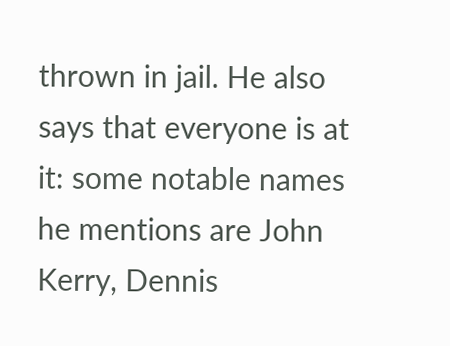thrown in jail. He also says that everyone is at it: some notable names he mentions are John Kerry, Dennis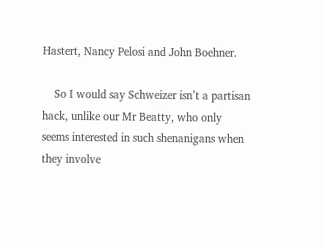Hastert, Nancy Pelosi and John Boehner.

    So I would say Schweizer isn’t a partisan hack, unlike our Mr Beatty, who only seems interested in such shenanigans when they involve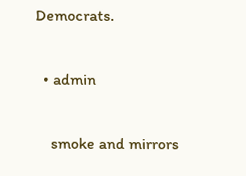Democrats.

  • admin

    smoke and mirrors